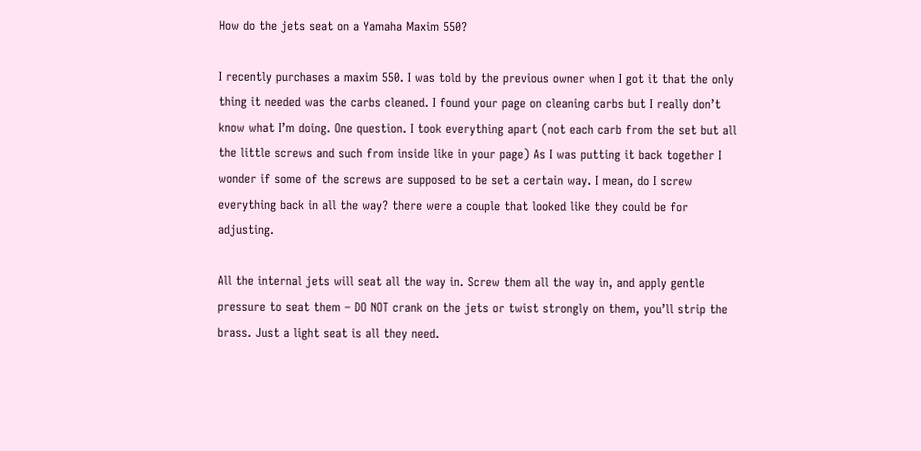How do the jets seat on a Yamaha Maxim 550?

I recently purchases a maxim 550. I was told by the previous owner when I got it that the only thing it needed was the carbs cleaned. I found your page on cleaning carbs but I really don’t know what I’m doing. One question. I took everything apart (not each carb from the set but all the little screws and such from inside like in your page) As I was putting it back together I wonder if some of the screws are supposed to be set a certain way. I mean, do I screw everything back in all the way? there were a couple that looked like they could be for adjusting.

All the internal jets will seat all the way in. Screw them all the way in, and apply gentle pressure to seat them – DO NOT crank on the jets or twist strongly on them, you’ll strip the brass. Just a light seat is all they need.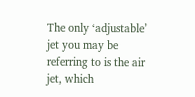The only ‘adjustable’ jet you may be referring to is the air jet, which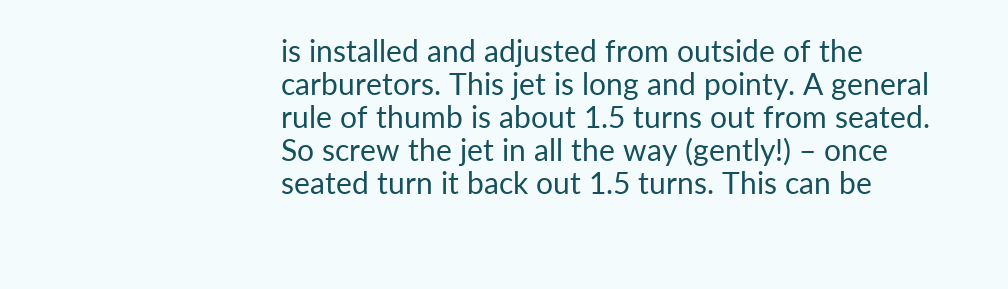is installed and adjusted from outside of the carburetors. This jet is long and pointy. A general rule of thumb is about 1.5 turns out from seated. So screw the jet in all the way (gently!) – once seated turn it back out 1.5 turns. This can be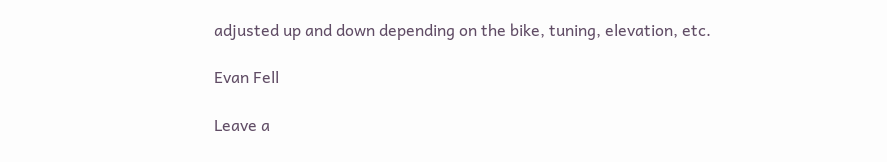adjusted up and down depending on the bike, tuning, elevation, etc.

Evan Fell

Leave a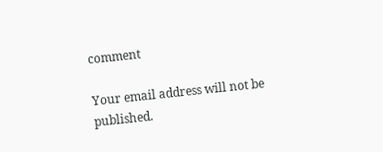comment

Your email address will not be published.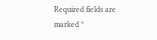Required fields are marked *